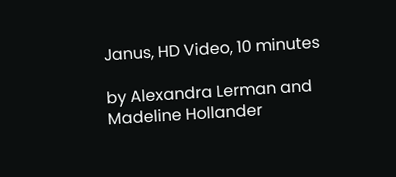Janus, HD Video, 10 minutes

by Alexandra Lerman and Madeline Hollander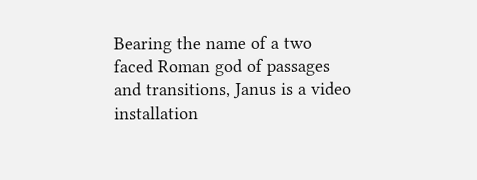Bearing the name of a two faced Roman god of passages and transitions, Janus is a video installation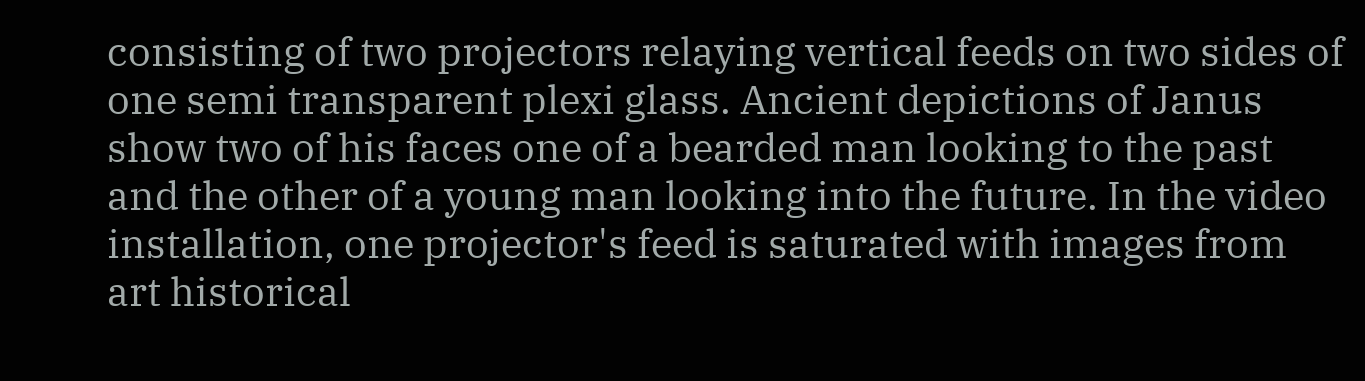consisting of two projectors relaying vertical feeds on two sides of one semi transparent plexi glass. Ancient depictions of Janus show two of his faces one of a bearded man looking to the past and the other of a young man looking into the future. In the video installation, one projector's feed is saturated with images from art historical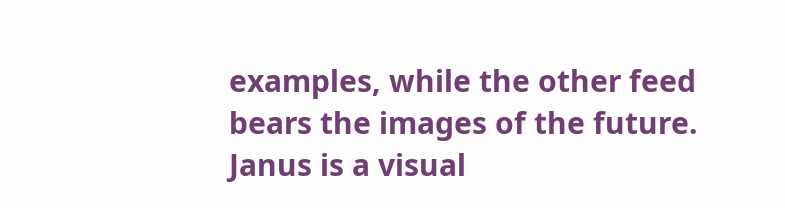examples, while the other feed bears the images of the future. Janus is a visual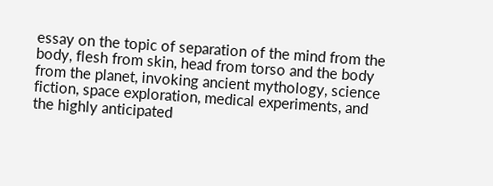essay on the topic of separation of the mind from the body, flesh from skin, head from torso and the body from the planet, invoking ancient mythology, science fiction, space exploration, medical experiments, and the highly anticipated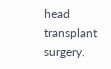head transplant surgery.